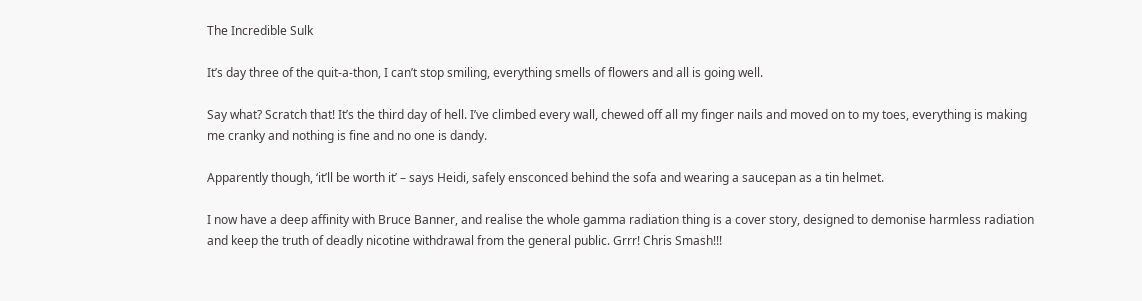The Incredible Sulk

It’s day three of the quit-a-thon, I can’t stop smiling, everything smells of flowers and all is going well.

Say what? Scratch that! It’s the third day of hell. I’ve climbed every wall, chewed off all my finger nails and moved on to my toes, everything is making me cranky and nothing is fine and no one is dandy.

Apparently though, ‘it’ll be worth it’ – says Heidi, safely ensconced behind the sofa and wearing a saucepan as a tin helmet.

I now have a deep affinity with Bruce Banner, and realise the whole gamma radiation thing is a cover story, designed to demonise harmless radiation and keep the truth of deadly nicotine withdrawal from the general public. Grrr! Chris Smash!!!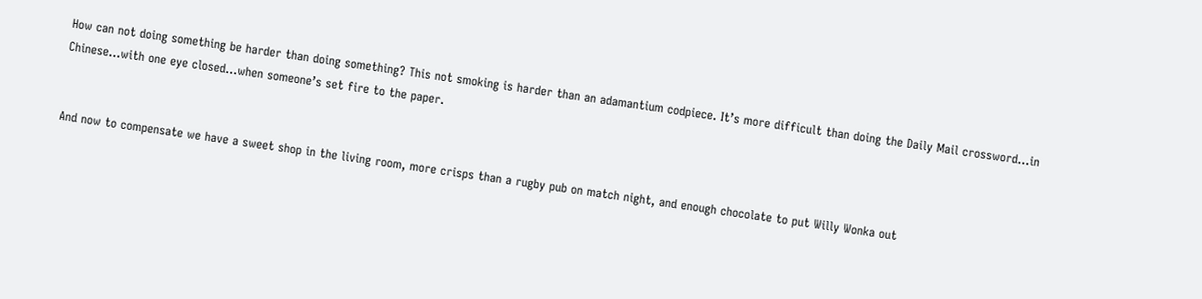How can not doing something be harder than doing something? This not smoking is harder than an adamantium codpiece. It’s more difficult than doing the Daily Mail crossword…in Chinese…with one eye closed…when someone’s set fire to the paper.


And now to compensate we have a sweet shop in the living room, more crisps than a rugby pub on match night, and enough chocolate to put Willy Wonka out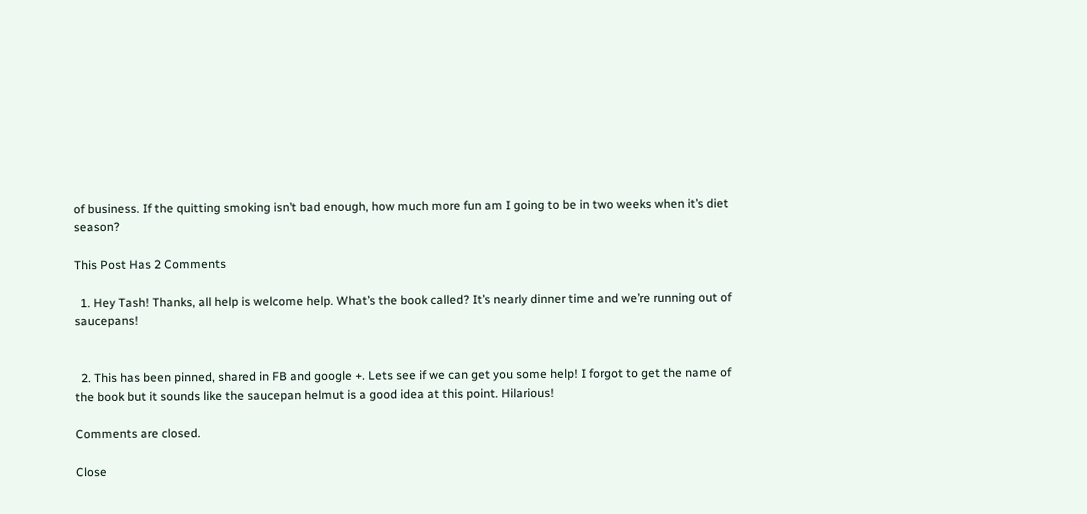of business. If the quitting smoking isn’t bad enough, how much more fun am I going to be in two weeks when it’s diet season?

This Post Has 2 Comments

  1. Hey Tash! Thanks, all help is welcome help. What’s the book called? It’s nearly dinner time and we’re running out of saucepans!


  2. This has been pinned, shared in FB and google +. Lets see if we can get you some help! I forgot to get the name of the book but it sounds like the saucepan helmut is a good idea at this point. Hilarious!

Comments are closed.

Close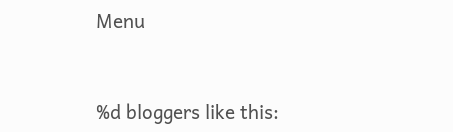Menu


%d bloggers like this: